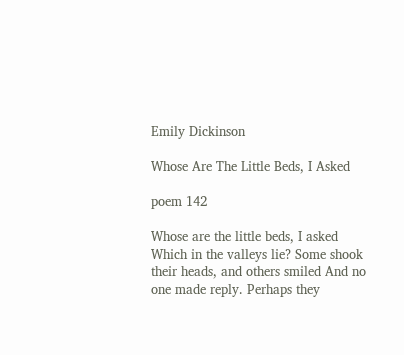Emily Dickinson

Whose Are The Little Beds, I Asked

poem 142

Whose are the little beds, I asked Which in the valleys lie? Some shook their heads, and others smiled And no one made reply. Perhaps they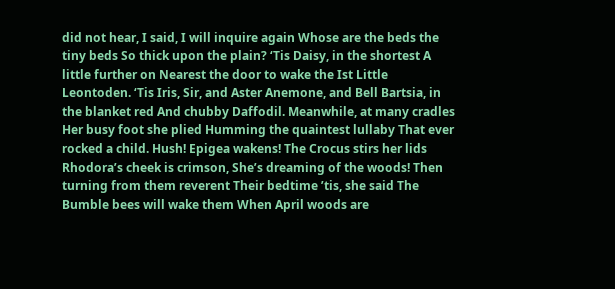did not hear, I said, I will inquire again Whose are the beds the tiny beds So thick upon the plain? ‘Tis Daisy, in the shortest A little further on Nearest the door to wake the Ist Little Leontoden. ‘Tis Iris, Sir, and Aster Anemone, and Bell Bartsia, in the blanket red And chubby Daffodil. Meanwhile, at many cradles Her busy foot she plied Humming the quaintest lullaby That ever rocked a child. Hush! Epigea wakens! The Crocus stirs her lids Rhodora’s cheek is crimson, She’s dreaming of the woods! Then turning from them reverent Their bedtime ’tis, she said The Bumble bees will wake them When April woods are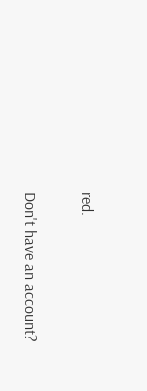red.

Don't have an account?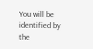You will be identified by the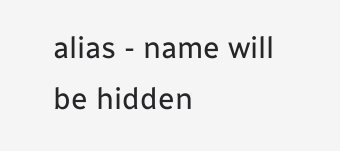alias - name will be hidden